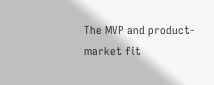The MVP and product-market fit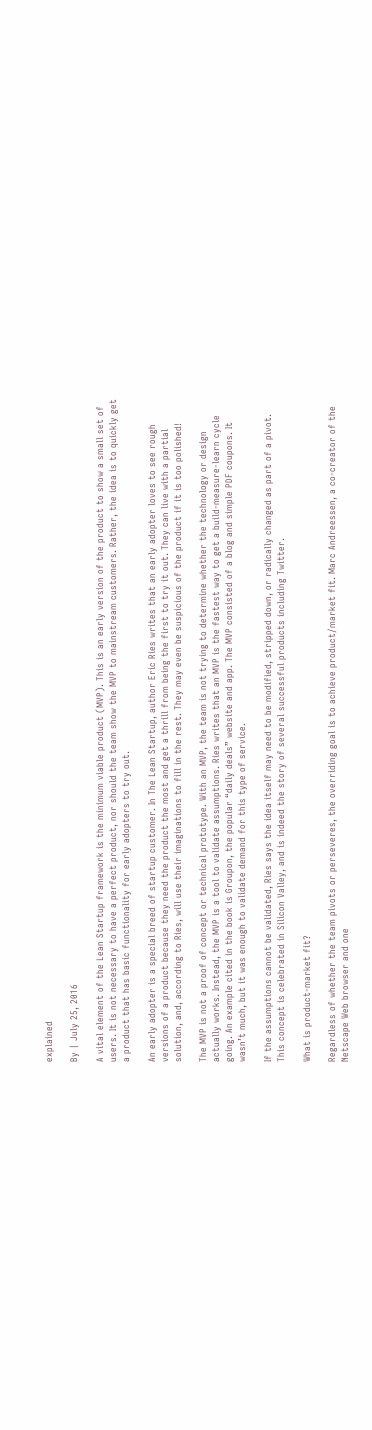explained

By | July 25, 2016

A vital element of the Lean Startup framework is the minimum viable product (MVP). This is an early version of the product to show a small set of users. It is not necessary to have a perfect product, nor should the team show the MVP to mainstream customers. Rather, the idea is to quickly get a product that has basic functionality for early adopters to try out.

An early adopter is a special breed of startup customer. In The Lean Startup, author Eric Ries writes that an early adopter loves to see rough versions of a product because they need the product the most and get a thrill from being the first to try it out. They can live with a partial solution, and, according to Ries, will use their imaginations to fill in the rest. They may even be suspicious of the product if it is too polished!

The MVP is not a proof of concept or technical prototype. With an MVP, the team is not trying to determine whether the technology or design actually works. Instead, the MVP is a tool to validate assumptions. Ries writes that an MVP is the fastest way to get a build-measure-learn cycle going. An example cited in the book is Groupon, the popular “daily deals” website and app. The MVP consisted of a blog and simple PDF coupons. It wasn’t much, but it was enough to validate demand for this type of service.

If the assumptions cannot be validated, Ries says the idea itself may need to be modified, stripped down, or radically changed as part of a pivot. This concept is celebrated in Silicon Valley, and is indeed the story of several successful products including Twitter.

What is product-market fit?

Regardless of whether the team pivots or perseveres, the overriding goal is to achieve product/market fit. Marc Andreessen, a co-creator of the Netscape Web browser and one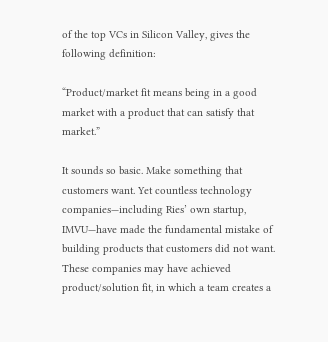of the top VCs in Silicon Valley, gives the following definition:

“Product/market fit means being in a good market with a product that can satisfy that market.”

It sounds so basic. Make something that customers want. Yet countless technology companies—including Ries’ own startup, IMVU—have made the fundamental mistake of building products that customers did not want. These companies may have achieved product/solution fit, in which a team creates a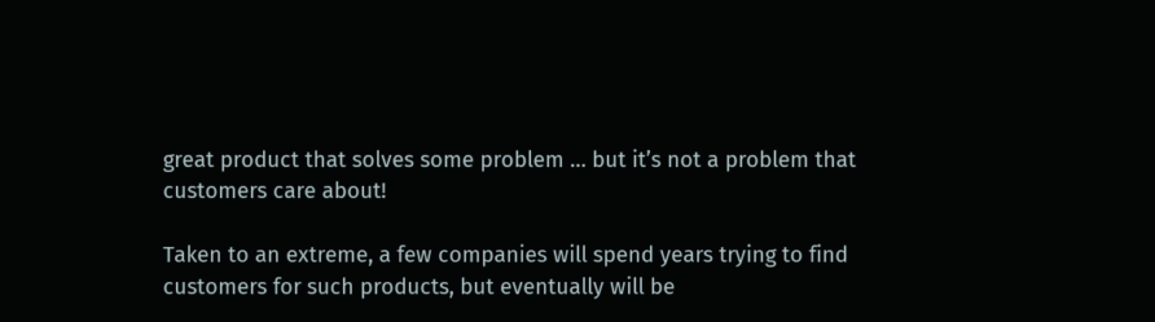great product that solves some problem … but it’s not a problem that customers care about!

Taken to an extreme, a few companies will spend years trying to find customers for such products, but eventually will be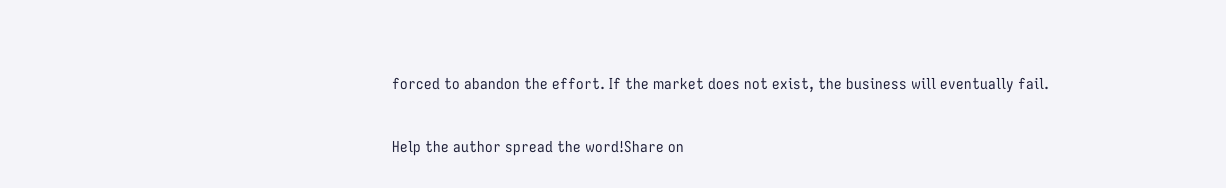forced to abandon the effort. If the market does not exist, the business will eventually fail.

Help the author spread the word!Share on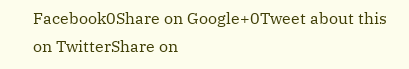Facebook0Share on Google+0Tweet about this on TwitterShare on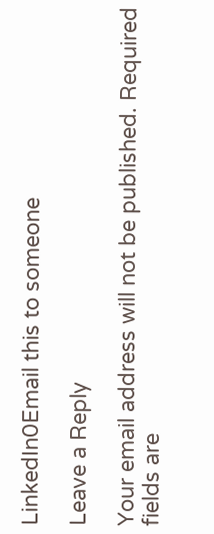LinkedIn0Email this to someone

Leave a Reply

Your email address will not be published. Required fields are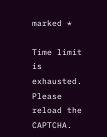marked *

Time limit is exhausted. Please reload the CAPTCHA.